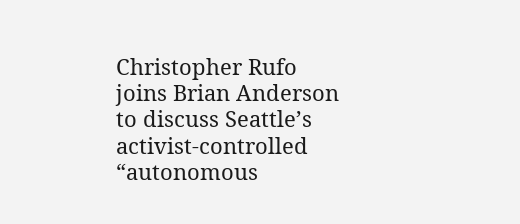Christopher Rufo joins Brian Anderson to discuss Seattle’s activist-controlled “autonomous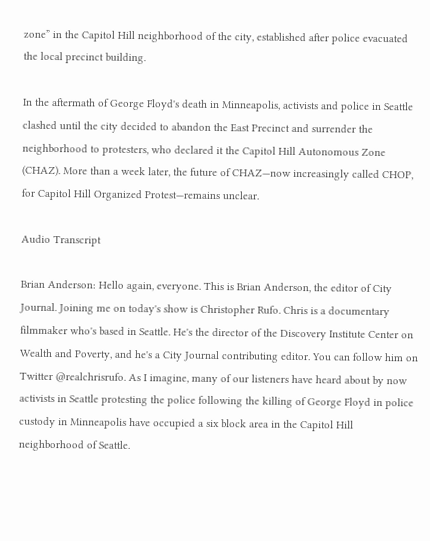zone” in the Capitol Hill neighborhood of the city, established after police evacuated the local precinct building.

In the aftermath of George Floyd's death in Minneapolis, activists and police in Seattle clashed until the city decided to abandon the East Precinct and surrender the neighborhood to protesters, who declared it the Capitol Hill Autonomous Zone (CHAZ). More than a week later, the future of CHAZ—now increasingly called CHOP, for Capitol Hill Organized Protest—remains unclear.

Audio Transcript

Brian Anderson: Hello again, everyone. This is Brian Anderson, the editor of City Journal. Joining me on today's show is Christopher Rufo. Chris is a documentary filmmaker who's based in Seattle. He's the director of the Discovery Institute Center on Wealth and Poverty, and he's a City Journal contributing editor. You can follow him on Twitter @realchrisrufo. As I imagine, many of our listeners have heard about by now activists in Seattle protesting the police following the killing of George Floyd in police custody in Minneapolis have occupied a six block area in the Capitol Hill neighborhood of Seattle.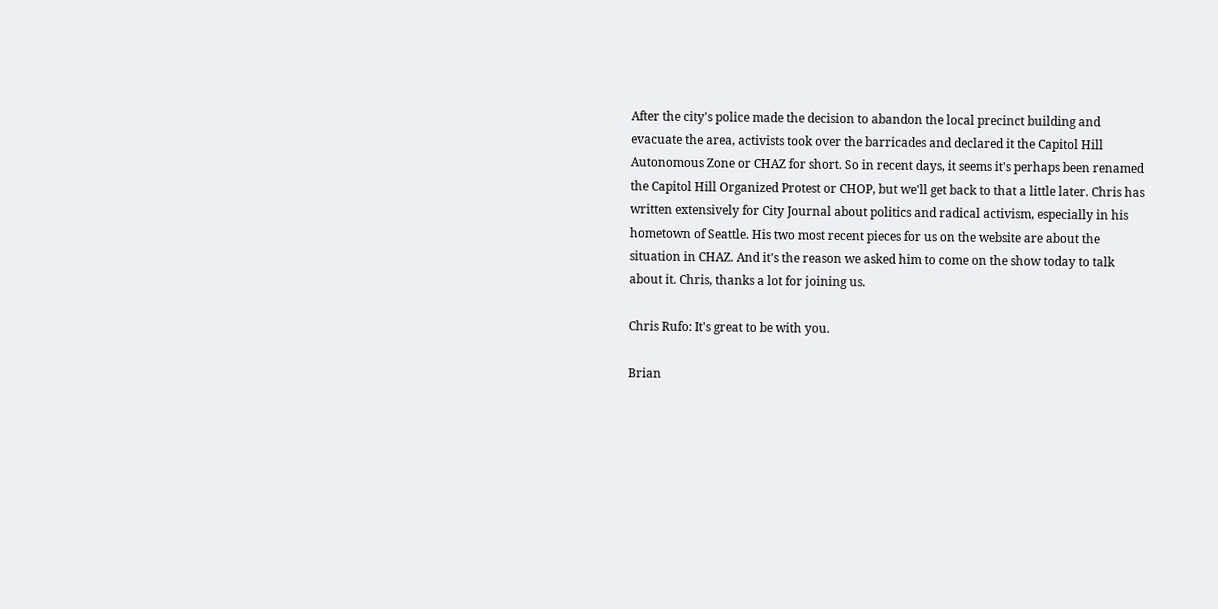After the city's police made the decision to abandon the local precinct building and evacuate the area, activists took over the barricades and declared it the Capitol Hill Autonomous Zone or CHAZ for short. So in recent days, it seems it's perhaps been renamed the Capitol Hill Organized Protest or CHOP, but we'll get back to that a little later. Chris has written extensively for City Journal about politics and radical activism, especially in his hometown of Seattle. His two most recent pieces for us on the website are about the situation in CHAZ. And it's the reason we asked him to come on the show today to talk about it. Chris, thanks a lot for joining us.

Chris Rufo: It's great to be with you.

Brian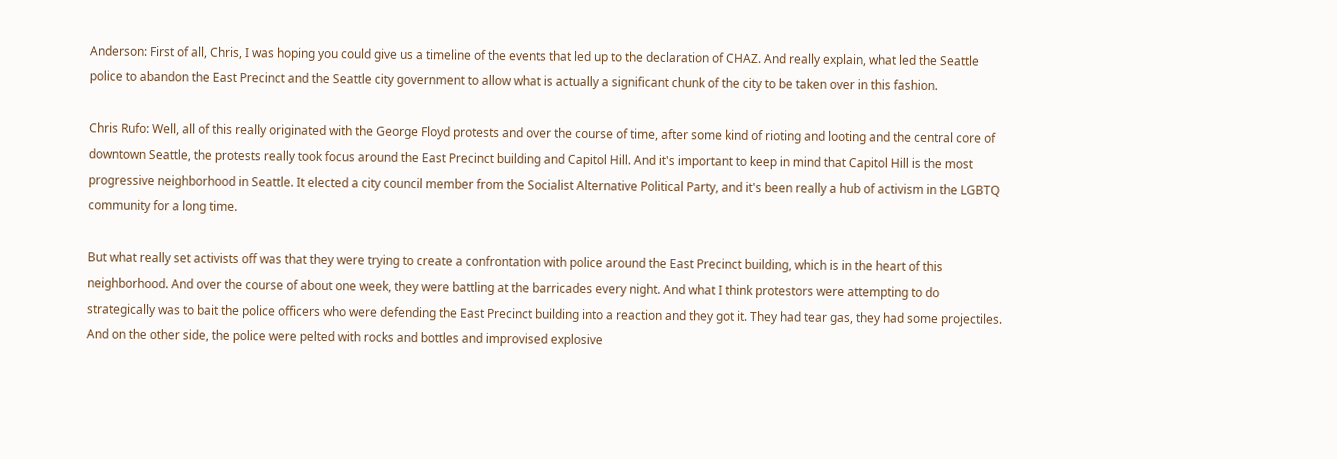Anderson: First of all, Chris, I was hoping you could give us a timeline of the events that led up to the declaration of CHAZ. And really explain, what led the Seattle police to abandon the East Precinct and the Seattle city government to allow what is actually a significant chunk of the city to be taken over in this fashion.

Chris Rufo: Well, all of this really originated with the George Floyd protests and over the course of time, after some kind of rioting and looting and the central core of downtown Seattle, the protests really took focus around the East Precinct building and Capitol Hill. And it's important to keep in mind that Capitol Hill is the most progressive neighborhood in Seattle. It elected a city council member from the Socialist Alternative Political Party, and it's been really a hub of activism in the LGBTQ community for a long time.

But what really set activists off was that they were trying to create a confrontation with police around the East Precinct building, which is in the heart of this neighborhood. And over the course of about one week, they were battling at the barricades every night. And what I think protestors were attempting to do strategically was to bait the police officers who were defending the East Precinct building into a reaction and they got it. They had tear gas, they had some projectiles. And on the other side, the police were pelted with rocks and bottles and improvised explosive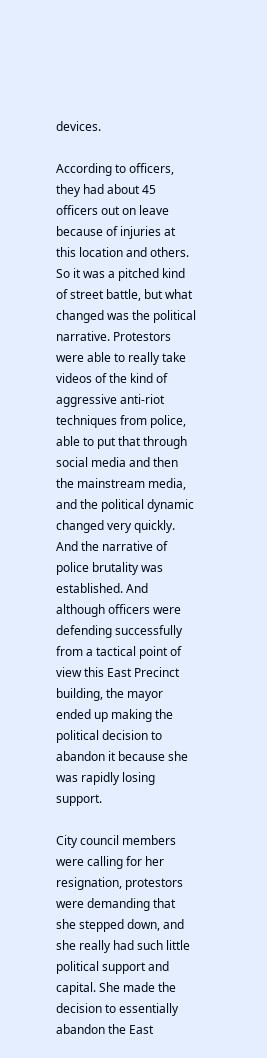devices.

According to officers, they had about 45 officers out on leave because of injuries at this location and others. So it was a pitched kind of street battle, but what changed was the political narrative. Protestors were able to really take videos of the kind of aggressive anti-riot techniques from police, able to put that through social media and then the mainstream media, and the political dynamic changed very quickly. And the narrative of police brutality was established. And although officers were defending successfully from a tactical point of view this East Precinct building, the mayor ended up making the political decision to abandon it because she was rapidly losing support.

City council members were calling for her resignation, protestors were demanding that she stepped down, and she really had such little political support and capital. She made the decision to essentially abandon the East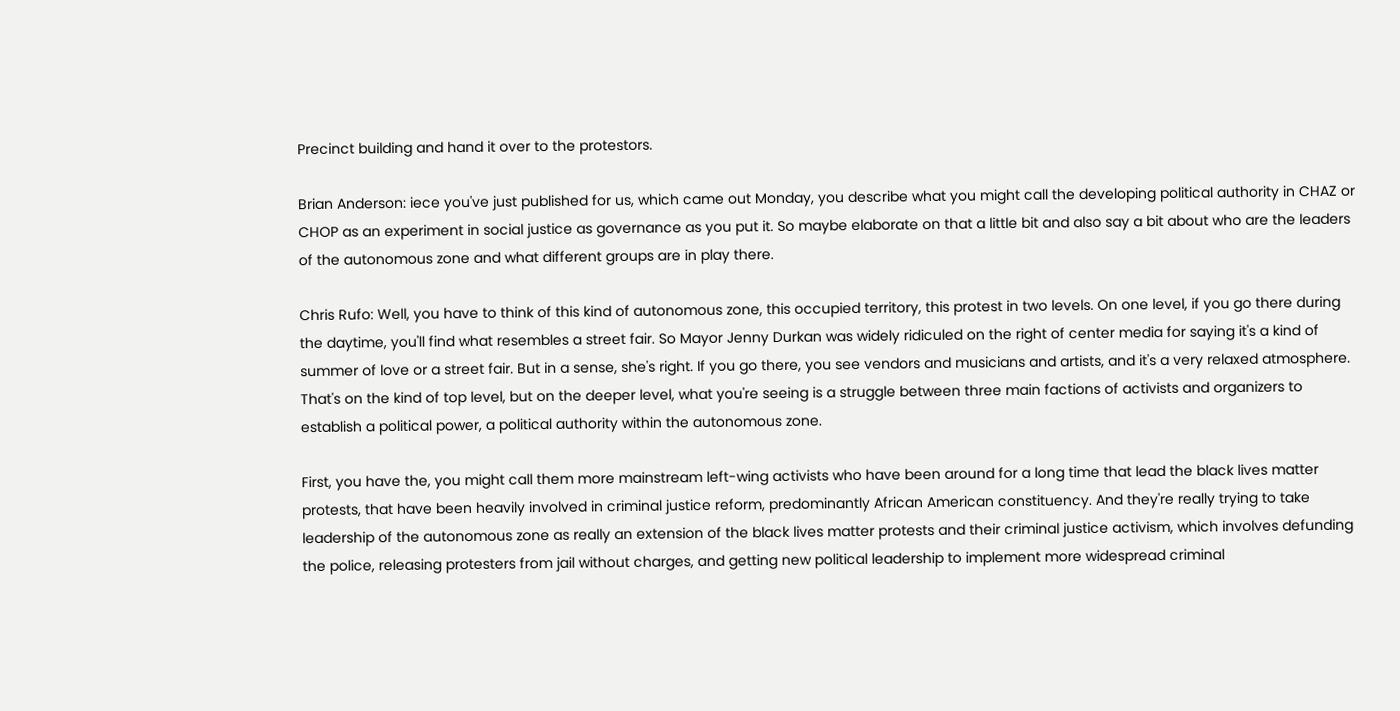Precinct building and hand it over to the protestors.

Brian Anderson: iece you've just published for us, which came out Monday, you describe what you might call the developing political authority in CHAZ or CHOP as an experiment in social justice as governance as you put it. So maybe elaborate on that a little bit and also say a bit about who are the leaders of the autonomous zone and what different groups are in play there.

Chris Rufo: Well, you have to think of this kind of autonomous zone, this occupied territory, this protest in two levels. On one level, if you go there during the daytime, you'll find what resembles a street fair. So Mayor Jenny Durkan was widely ridiculed on the right of center media for saying it's a kind of summer of love or a street fair. But in a sense, she's right. If you go there, you see vendors and musicians and artists, and it's a very relaxed atmosphere. That's on the kind of top level, but on the deeper level, what you're seeing is a struggle between three main factions of activists and organizers to establish a political power, a political authority within the autonomous zone.

First, you have the, you might call them more mainstream left-wing activists who have been around for a long time that lead the black lives matter protests, that have been heavily involved in criminal justice reform, predominantly African American constituency. And they're really trying to take leadership of the autonomous zone as really an extension of the black lives matter protests and their criminal justice activism, which involves defunding the police, releasing protesters from jail without charges, and getting new political leadership to implement more widespread criminal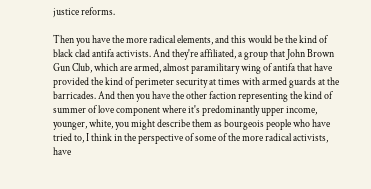justice reforms.

Then you have the more radical elements, and this would be the kind of black clad antifa activists. And they're affiliated, a group that John Brown Gun Club, which are armed, almost paramilitary wing of antifa that have provided the kind of perimeter security at times with armed guards at the barricades. And then you have the other faction representing the kind of summer of love component where it's predominantly upper income, younger, white, you might describe them as bourgeois people who have tried to, I think in the perspective of some of the more radical activists, have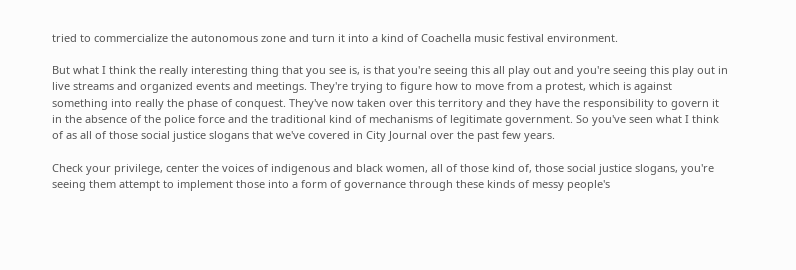tried to commercialize the autonomous zone and turn it into a kind of Coachella music festival environment.

But what I think the really interesting thing that you see is, is that you're seeing this all play out and you're seeing this play out in live streams and organized events and meetings. They're trying to figure how to move from a protest, which is against something into really the phase of conquest. They've now taken over this territory and they have the responsibility to govern it in the absence of the police force and the traditional kind of mechanisms of legitimate government. So you've seen what I think of as all of those social justice slogans that we've covered in City Journal over the past few years.

Check your privilege, center the voices of indigenous and black women, all of those kind of, those social justice slogans, you're seeing them attempt to implement those into a form of governance through these kinds of messy people's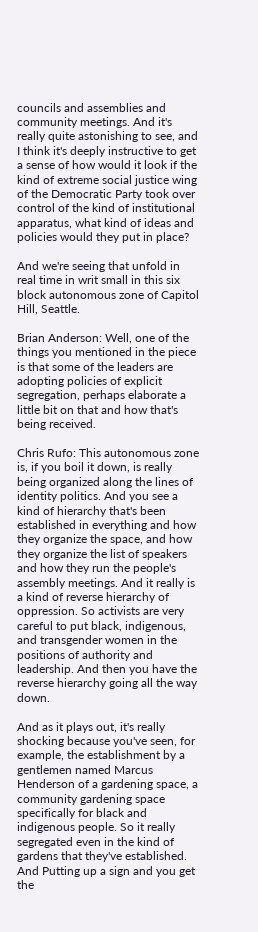councils and assemblies and community meetings. And it's really quite astonishing to see, and I think it's deeply instructive to get a sense of how would it look if the kind of extreme social justice wing of the Democratic Party took over control of the kind of institutional apparatus, what kind of ideas and policies would they put in place?

And we're seeing that unfold in real time in writ small in this six block autonomous zone of Capitol Hill, Seattle.

Brian Anderson: Well, one of the things you mentioned in the piece is that some of the leaders are adopting policies of explicit segregation, perhaps elaborate a little bit on that and how that's being received.

Chris Rufo: This autonomous zone is, if you boil it down, is really being organized along the lines of identity politics. And you see a kind of hierarchy that's been established in everything and how they organize the space, and how they organize the list of speakers and how they run the people's assembly meetings. And it really is a kind of reverse hierarchy of oppression. So activists are very careful to put black, indigenous, and transgender women in the positions of authority and leadership. And then you have the reverse hierarchy going all the way down.

And as it plays out, it's really shocking because you've seen, for example, the establishment by a gentlemen named Marcus Henderson of a gardening space, a community gardening space specifically for black and indigenous people. So it really segregated even in the kind of gardens that they've established. And Putting up a sign and you get the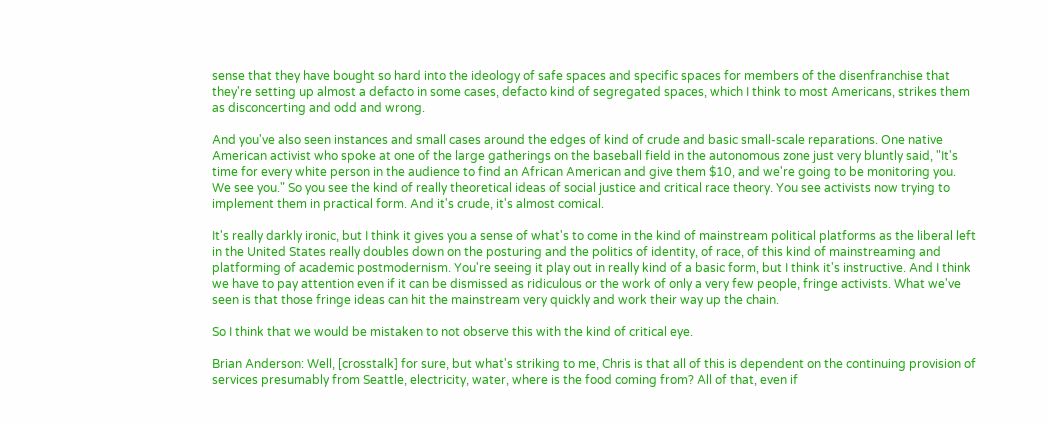sense that they have bought so hard into the ideology of safe spaces and specific spaces for members of the disenfranchise that they're setting up almost a defacto in some cases, defacto kind of segregated spaces, which I think to most Americans, strikes them as disconcerting and odd and wrong.

And you've also seen instances and small cases around the edges of kind of crude and basic small-scale reparations. One native American activist who spoke at one of the large gatherings on the baseball field in the autonomous zone just very bluntly said, "It's time for every white person in the audience to find an African American and give them $10, and we're going to be monitoring you. We see you." So you see the kind of really theoretical ideas of social justice and critical race theory. You see activists now trying to implement them in practical form. And it's crude, it's almost comical.

It's really darkly ironic, but I think it gives you a sense of what's to come in the kind of mainstream political platforms as the liberal left in the United States really doubles down on the posturing and the politics of identity, of race, of this kind of mainstreaming and platforming of academic postmodernism. You're seeing it play out in really kind of a basic form, but I think it's instructive. And I think we have to pay attention even if it can be dismissed as ridiculous or the work of only a very few people, fringe activists. What we've seen is that those fringe ideas can hit the mainstream very quickly and work their way up the chain.

So I think that we would be mistaken to not observe this with the kind of critical eye.

Brian Anderson: Well, [crosstalk] for sure, but what's striking to me, Chris is that all of this is dependent on the continuing provision of services presumably from Seattle, electricity, water, where is the food coming from? All of that, even if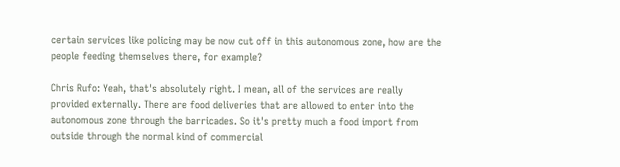certain services like policing may be now cut off in this autonomous zone, how are the people feeding themselves there, for example?

Chris Rufo: Yeah, that's absolutely right. I mean, all of the services are really provided externally. There are food deliveries that are allowed to enter into the autonomous zone through the barricades. So it's pretty much a food import from outside through the normal kind of commercial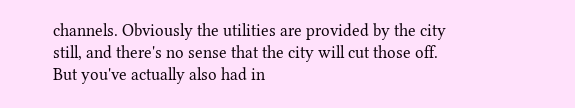channels. Obviously the utilities are provided by the city still, and there's no sense that the city will cut those off. But you've actually also had in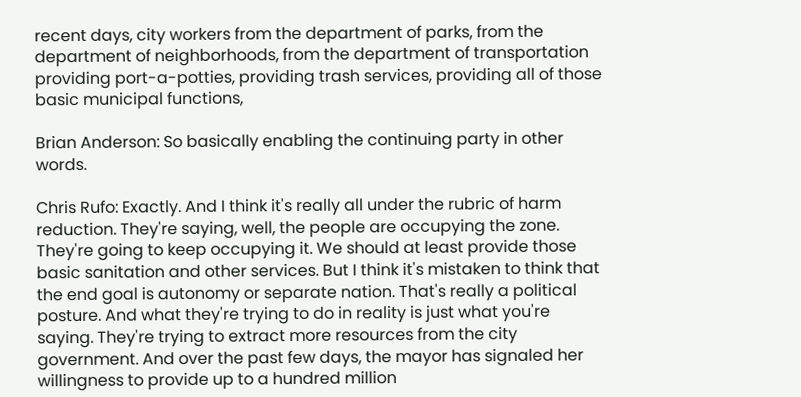recent days, city workers from the department of parks, from the department of neighborhoods, from the department of transportation providing port-a-potties, providing trash services, providing all of those basic municipal functions,

Brian Anderson: So basically enabling the continuing party in other words.

Chris Rufo: Exactly. And I think it's really all under the rubric of harm reduction. They're saying, well, the people are occupying the zone. They're going to keep occupying it. We should at least provide those basic sanitation and other services. But I think it's mistaken to think that the end goal is autonomy or separate nation. That's really a political posture. And what they're trying to do in reality is just what you're saying. They're trying to extract more resources from the city government. And over the past few days, the mayor has signaled her willingness to provide up to a hundred million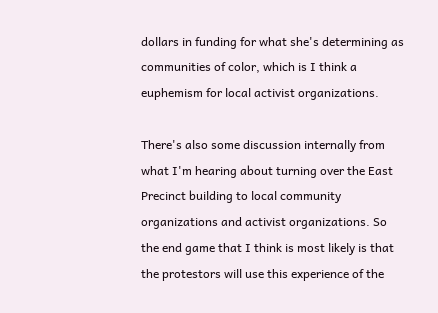dollars in funding for what she's determining as communities of color, which is I think a euphemism for local activist organizations.

There's also some discussion internally from what I'm hearing about turning over the East Precinct building to local community organizations and activist organizations. So the end game that I think is most likely is that the protestors will use this experience of the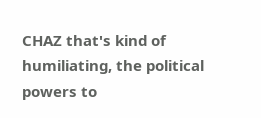CHAZ that's kind of humiliating, the political powers to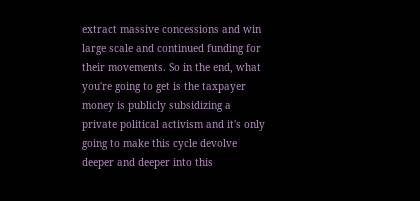extract massive concessions and win large scale and continued funding for their movements. So in the end, what you're going to get is the taxpayer money is publicly subsidizing a private political activism and it's only going to make this cycle devolve deeper and deeper into this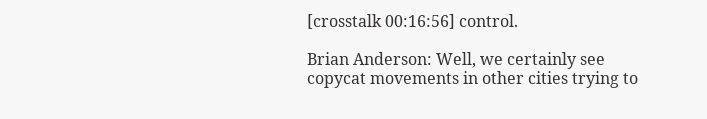[crosstalk 00:16:56] control.

Brian Anderson: Well, we certainly see copycat movements in other cities trying to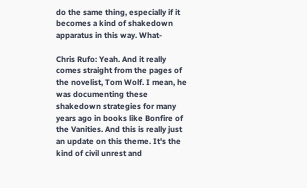do the same thing, especially if it becomes a kind of shakedown apparatus in this way. What-

Chris Rufo: Yeah. And it really comes straight from the pages of the novelist, Tom Wolf. I mean, he was documenting these shakedown strategies for many years ago in books like Bonfire of the Vanities. And this is really just an update on this theme. It's the kind of civil unrest and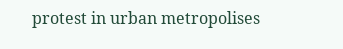protest in urban metropolises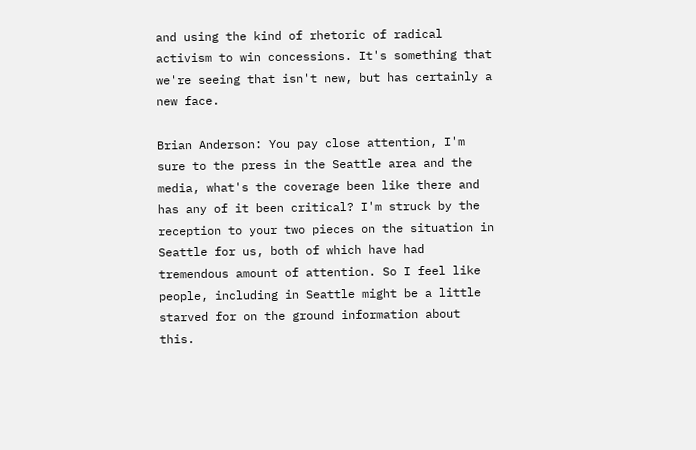and using the kind of rhetoric of radical activism to win concessions. It's something that we're seeing that isn't new, but has certainly a new face.

Brian Anderson: You pay close attention, I'm sure to the press in the Seattle area and the media, what's the coverage been like there and has any of it been critical? I'm struck by the reception to your two pieces on the situation in Seattle for us, both of which have had tremendous amount of attention. So I feel like people, including in Seattle might be a little starved for on the ground information about this.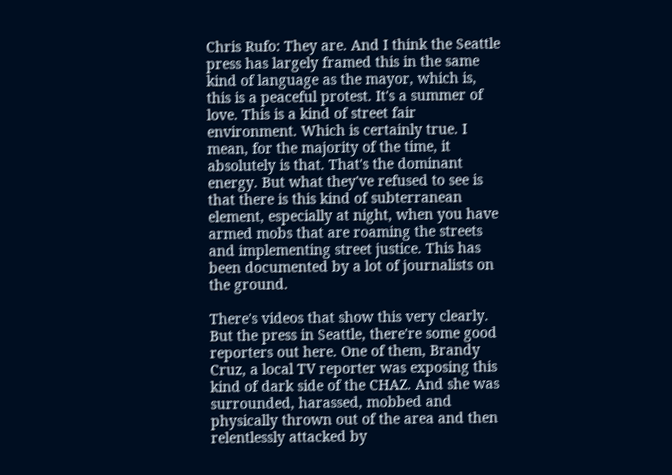Chris Rufo: They are. And I think the Seattle press has largely framed this in the same kind of language as the mayor, which is, this is a peaceful protest. It's a summer of love. This is a kind of street fair environment. Which is certainly true. I mean, for the majority of the time, it absolutely is that. That's the dominant energy. But what they've refused to see is that there is this kind of subterranean element, especially at night, when you have armed mobs that are roaming the streets and implementing street justice. This has been documented by a lot of journalists on the ground.

There's videos that show this very clearly. But the press in Seattle, there're some good reporters out here. One of them, Brandy Cruz, a local TV reporter was exposing this kind of dark side of the CHAZ. And she was surrounded, harassed, mobbed and physically thrown out of the area and then relentlessly attacked by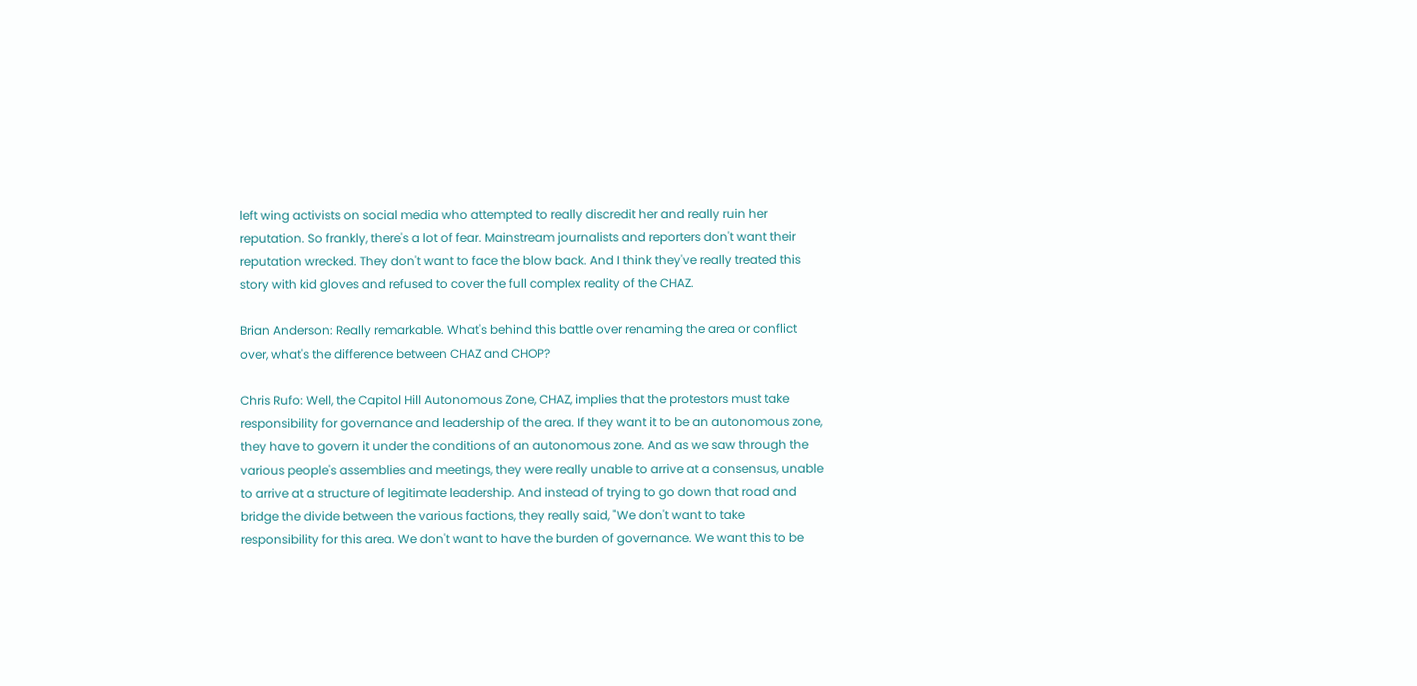left wing activists on social media who attempted to really discredit her and really ruin her reputation. So frankly, there's a lot of fear. Mainstream journalists and reporters don't want their reputation wrecked. They don't want to face the blow back. And I think they've really treated this story with kid gloves and refused to cover the full complex reality of the CHAZ.

Brian Anderson: Really remarkable. What's behind this battle over renaming the area or conflict over, what's the difference between CHAZ and CHOP?

Chris Rufo: Well, the Capitol Hill Autonomous Zone, CHAZ, implies that the protestors must take responsibility for governance and leadership of the area. If they want it to be an autonomous zone, they have to govern it under the conditions of an autonomous zone. And as we saw through the various people's assemblies and meetings, they were really unable to arrive at a consensus, unable to arrive at a structure of legitimate leadership. And instead of trying to go down that road and bridge the divide between the various factions, they really said, "We don't want to take responsibility for this area. We don't want to have the burden of governance. We want this to be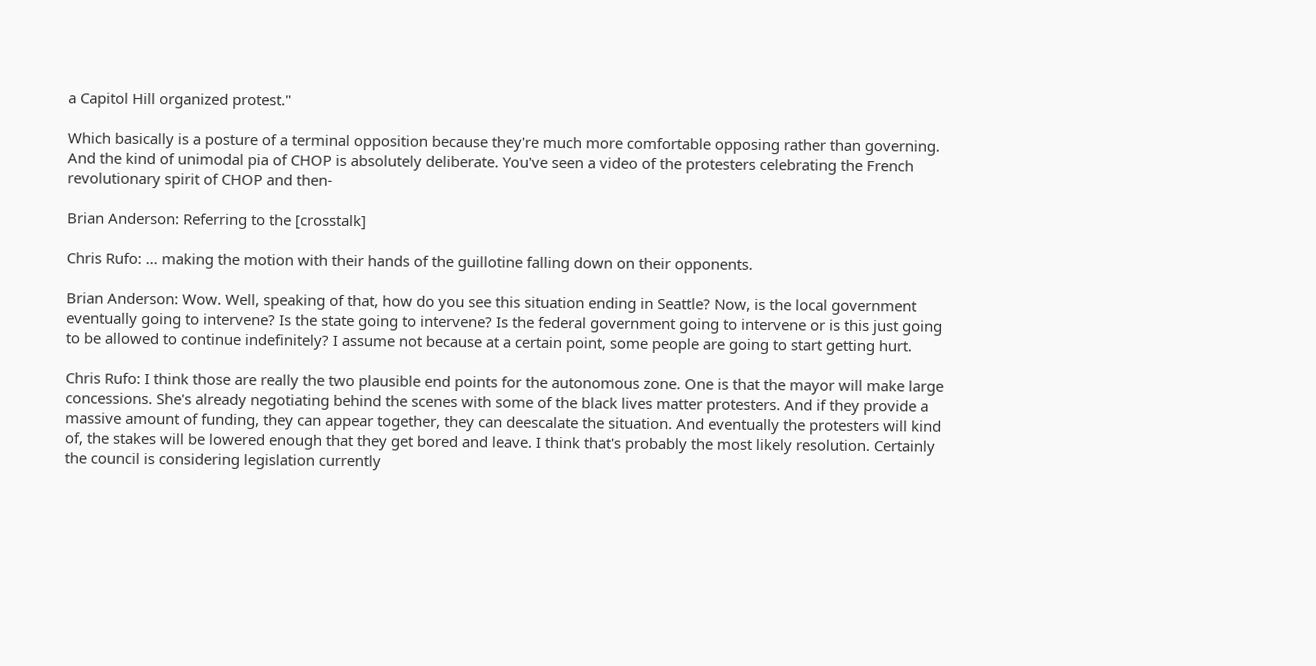a Capitol Hill organized protest."

Which basically is a posture of a terminal opposition because they're much more comfortable opposing rather than governing. And the kind of unimodal pia of CHOP is absolutely deliberate. You've seen a video of the protesters celebrating the French revolutionary spirit of CHOP and then-

Brian Anderson: Referring to the [crosstalk]

Chris Rufo: ... making the motion with their hands of the guillotine falling down on their opponents.

Brian Anderson: Wow. Well, speaking of that, how do you see this situation ending in Seattle? Now, is the local government eventually going to intervene? Is the state going to intervene? Is the federal government going to intervene or is this just going to be allowed to continue indefinitely? I assume not because at a certain point, some people are going to start getting hurt.

Chris Rufo: I think those are really the two plausible end points for the autonomous zone. One is that the mayor will make large concessions. She's already negotiating behind the scenes with some of the black lives matter protesters. And if they provide a massive amount of funding, they can appear together, they can deescalate the situation. And eventually the protesters will kind of, the stakes will be lowered enough that they get bored and leave. I think that's probably the most likely resolution. Certainly the council is considering legislation currently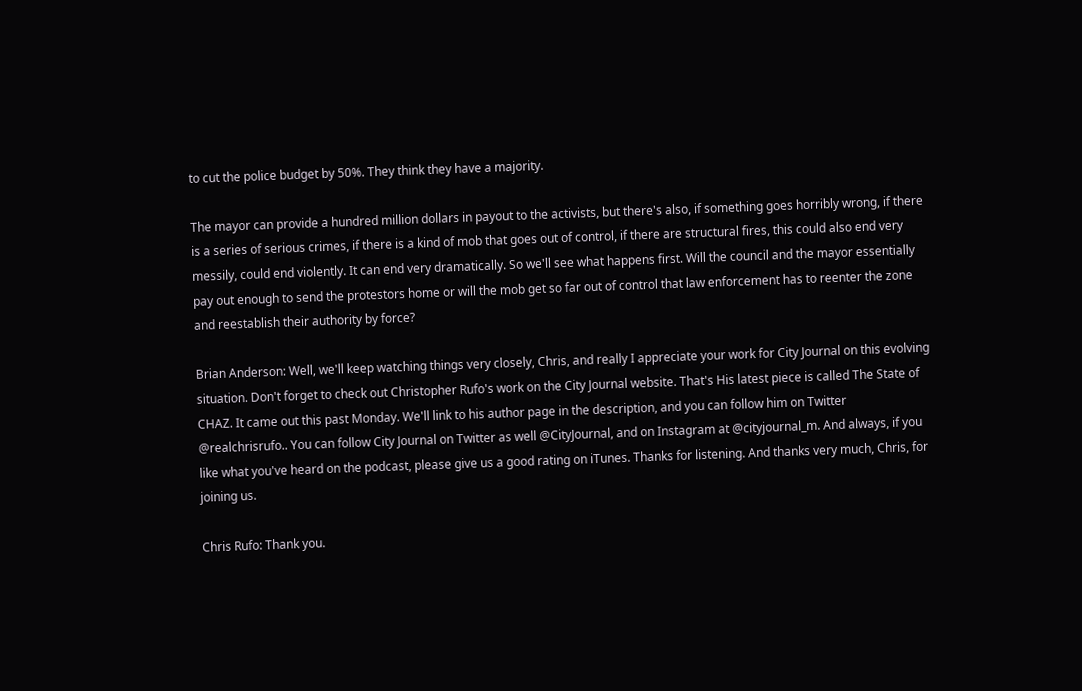to cut the police budget by 50%. They think they have a majority.

The mayor can provide a hundred million dollars in payout to the activists, but there's also, if something goes horribly wrong, if there is a series of serious crimes, if there is a kind of mob that goes out of control, if there are structural fires, this could also end very messily, could end violently. It can end very dramatically. So we'll see what happens first. Will the council and the mayor essentially pay out enough to send the protestors home or will the mob get so far out of control that law enforcement has to reenter the zone and reestablish their authority by force?

Brian Anderson: Well, we'll keep watching things very closely, Chris, and really I appreciate your work for City Journal on this evolving situation. Don't forget to check out Christopher Rufo's work on the City Journal website. That's His latest piece is called The State of CHAZ. It came out this past Monday. We'll link to his author page in the description, and you can follow him on Twitter @realchrisrufo.. You can follow City Journal on Twitter as well @CityJournal, and on Instagram at @cityjournal_m. And always, if you like what you've heard on the podcast, please give us a good rating on iTunes. Thanks for listening. And thanks very much, Chris, for joining us.

Chris Rufo: Thank you.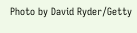Photo by David Ryder/Getty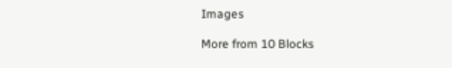Images

More from 10 Blocks